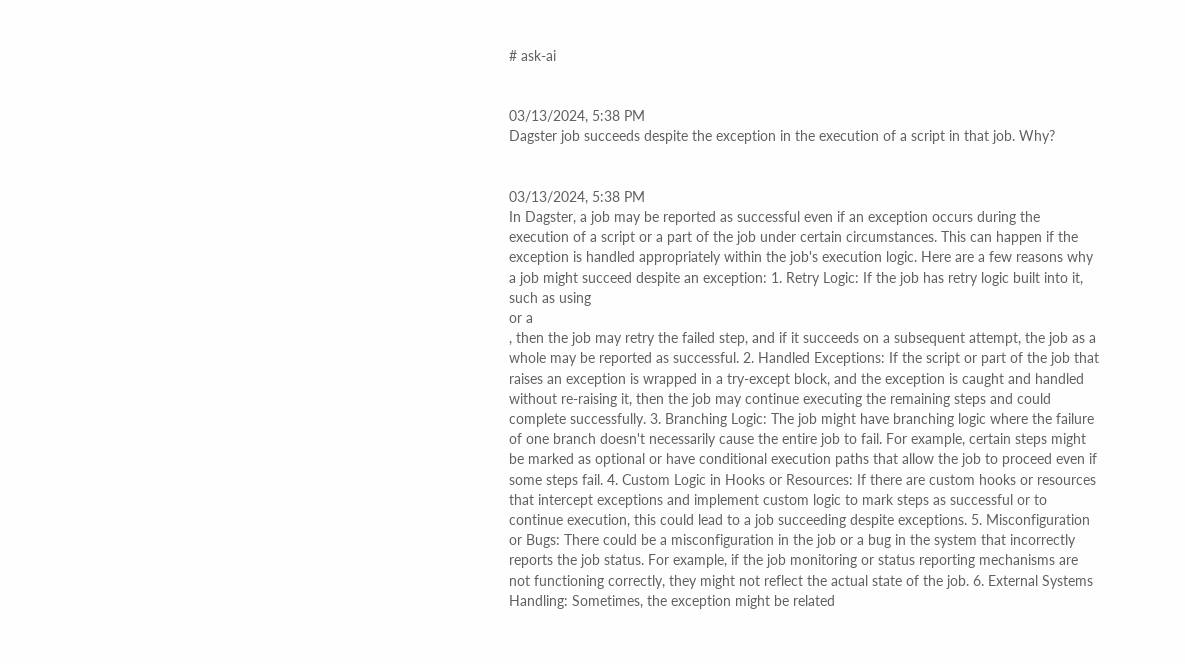# ask-ai


03/13/2024, 5:38 PM
Dagster job succeeds despite the exception in the execution of a script in that job. Why?


03/13/2024, 5:38 PM
In Dagster, a job may be reported as successful even if an exception occurs during the execution of a script or a part of the job under certain circumstances. This can happen if the exception is handled appropriately within the job's execution logic. Here are a few reasons why a job might succeed despite an exception: 1. Retry Logic: If the job has retry logic built into it, such as using
or a
, then the job may retry the failed step, and if it succeeds on a subsequent attempt, the job as a whole may be reported as successful. 2. Handled Exceptions: If the script or part of the job that raises an exception is wrapped in a try-except block, and the exception is caught and handled without re-raising it, then the job may continue executing the remaining steps and could complete successfully. 3. Branching Logic: The job might have branching logic where the failure of one branch doesn't necessarily cause the entire job to fail. For example, certain steps might be marked as optional or have conditional execution paths that allow the job to proceed even if some steps fail. 4. Custom Logic in Hooks or Resources: If there are custom hooks or resources that intercept exceptions and implement custom logic to mark steps as successful or to continue execution, this could lead to a job succeeding despite exceptions. 5. Misconfiguration or Bugs: There could be a misconfiguration in the job or a bug in the system that incorrectly reports the job status. For example, if the job monitoring or status reporting mechanisms are not functioning correctly, they might not reflect the actual state of the job. 6. External Systems Handling: Sometimes, the exception might be related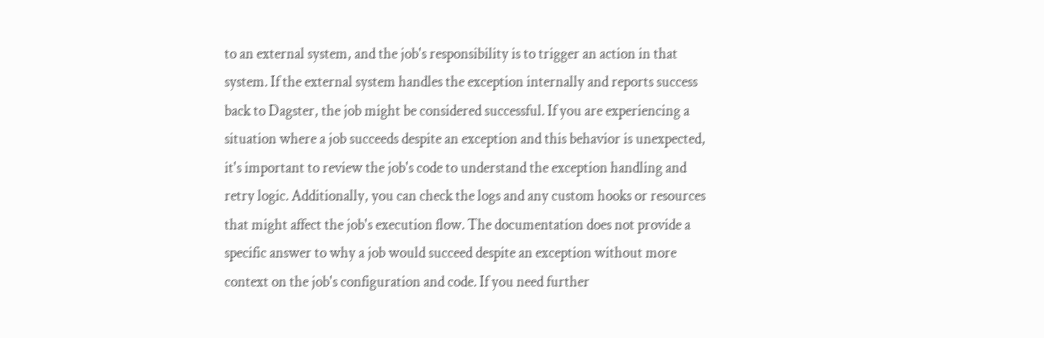to an external system, and the job's responsibility is to trigger an action in that system. If the external system handles the exception internally and reports success back to Dagster, the job might be considered successful. If you are experiencing a situation where a job succeeds despite an exception and this behavior is unexpected, it's important to review the job's code to understand the exception handling and retry logic. Additionally, you can check the logs and any custom hooks or resources that might affect the job's execution flow. The documentation does not provide a specific answer to why a job would succeed despite an exception without more context on the job's configuration and code. If you need further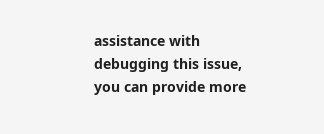assistance with debugging this issue, you can provide more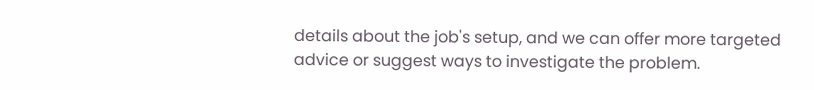details about the job's setup, and we can offer more targeted advice or suggest ways to investigate the problem.